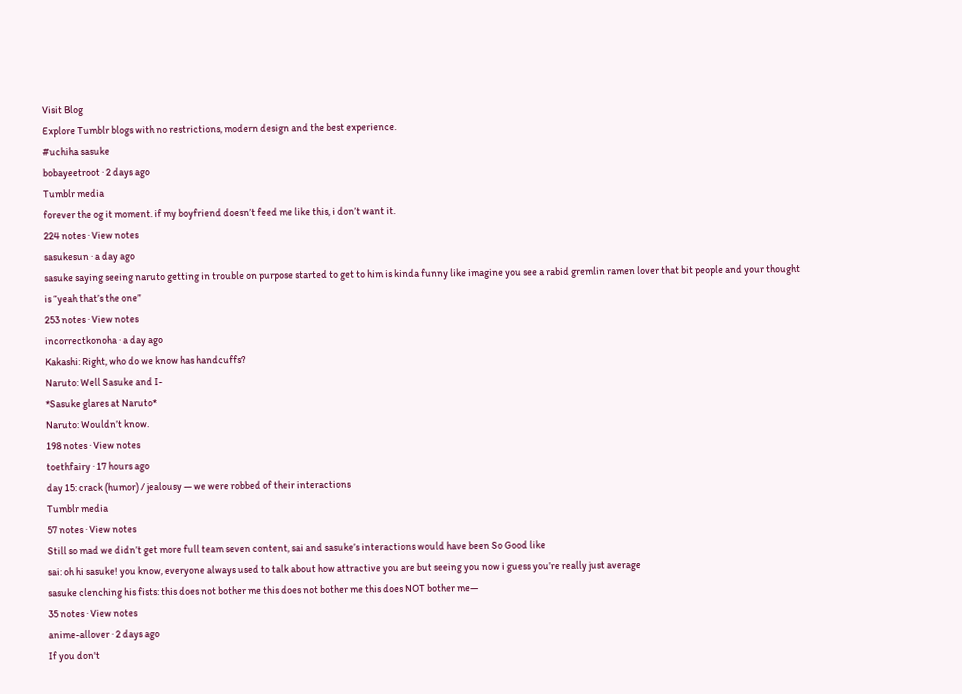Visit Blog
Explore Tumblr blogs with no restrictions, modern design and the best experience.
#uchiha sasuke
bobayeetroot · 2 days ago
Tumblr media
forever the og it moment. if my boyfriend doesn’t feed me like this, i don’t want it.
224 notes · View notes
sasukesun · a day ago
sasuke saying seeing naruto getting in trouble on purpose started to get to him is kinda funny like imagine you see a rabid gremlin ramen lover that bit people and your thought is “yeah that’s the one”
253 notes · View notes
incorrectkonoha · a day ago
Kakashi: Right, who do we know has handcuffs?
Naruto: Well Sasuke and I-
*Sasuke glares at Naruto*
Naruto: Wouldn’t know.
198 notes · View notes
toethfairy · 17 hours ago
day 15: crack (humor) / jealousy — we were robbed of their interactions
Tumblr media
57 notes · View notes
Still so mad we didn’t get more full team seven content, sai and sasuke’s interactions would have been So Good like
sai: oh hi sasuke! you know, everyone always used to talk about how attractive you are but seeing you now i guess you’re really just average
sasuke clenching his fists: this does not bother me this does not bother me this does NOT bother me—
35 notes · View notes
anime-allover · 2 days ago
If you don't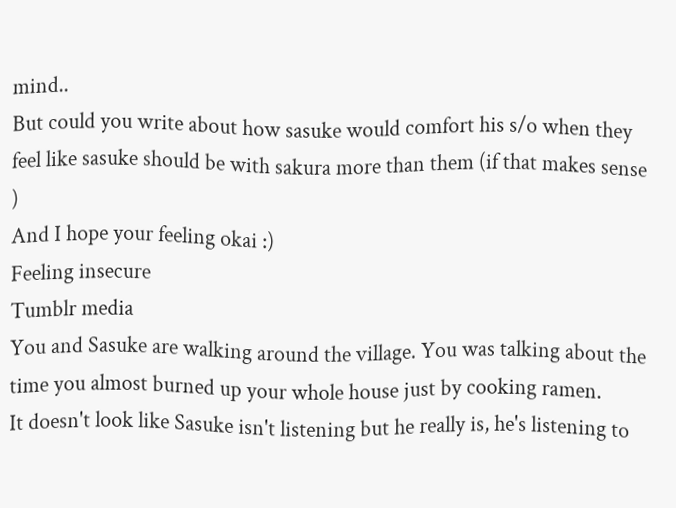mind..
But could you write about how sasuke would comfort his s/o when they feel like sasuke should be with sakura more than them (if that makes sense )
And I hope your feeling okai :)
Feeling insecure
Tumblr media
You and Sasuke are walking around the village. You was talking about the time you almost burned up your whole house just by cooking ramen.
It doesn't look like Sasuke isn't listening but he really is, he's listening to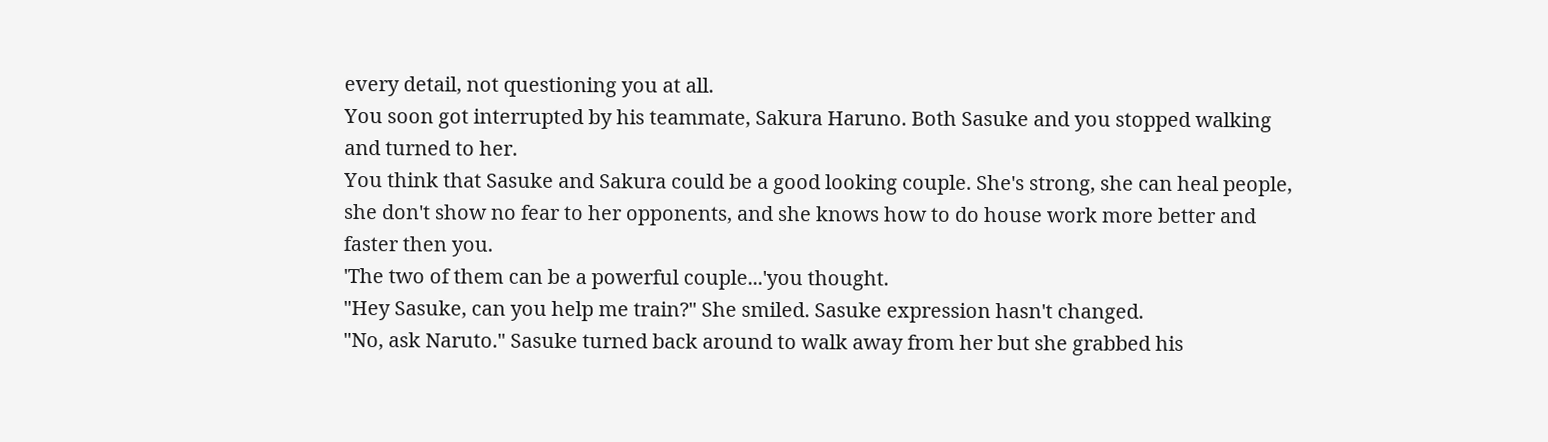every detail, not questioning you at all.
You soon got interrupted by his teammate, Sakura Haruno. Both Sasuke and you stopped walking and turned to her.
You think that Sasuke and Sakura could be a good looking couple. She's strong, she can heal people, she don't show no fear to her opponents, and she knows how to do house work more better and faster then you.
'The two of them can be a powerful couple...'you thought.
"Hey Sasuke, can you help me train?" She smiled. Sasuke expression hasn't changed.
"No, ask Naruto." Sasuke turned back around to walk away from her but she grabbed his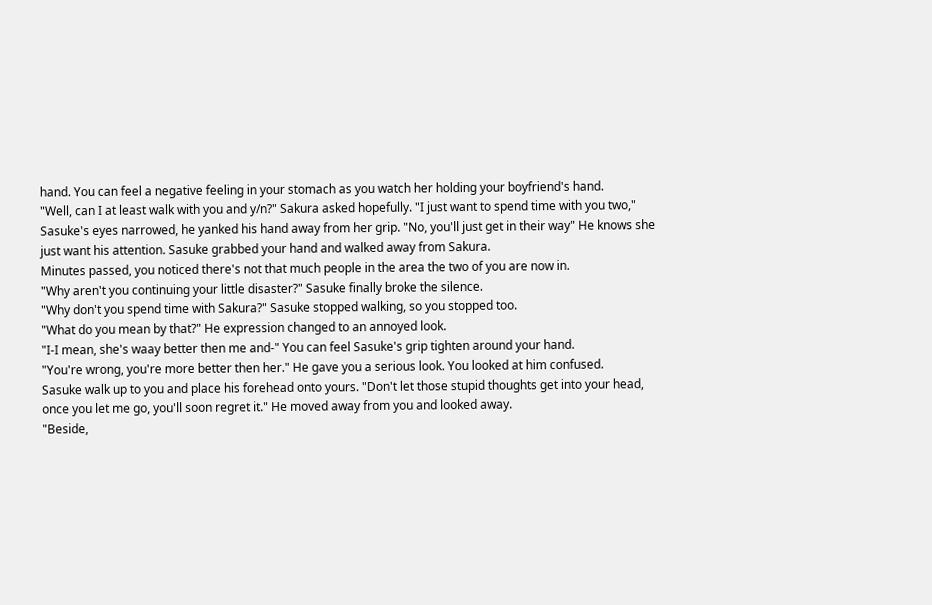hand. You can feel a negative feeling in your stomach as you watch her holding your boyfriend's hand.
"Well, can I at least walk with you and y/n?" Sakura asked hopefully. "I just want to spend time with you two,"
Sasuke's eyes narrowed, he yanked his hand away from her grip. "No, you'll just get in their way" He knows she just want his attention. Sasuke grabbed your hand and walked away from Sakura.
Minutes passed, you noticed there's not that much people in the area the two of you are now in.
"Why aren't you continuing your little disaster?" Sasuke finally broke the silence.
"Why don't you spend time with Sakura?" Sasuke stopped walking, so you stopped too.
"What do you mean by that?" He expression changed to an annoyed look.
"I-I mean, she's waay better then me and-" You can feel Sasuke's grip tighten around your hand.
"You're wrong, you're more better then her." He gave you a serious look. You looked at him confused.
Sasuke walk up to you and place his forehead onto yours. "Don't let those stupid thoughts get into your head, once you let me go, you'll soon regret it." He moved away from you and looked away.
"Beside,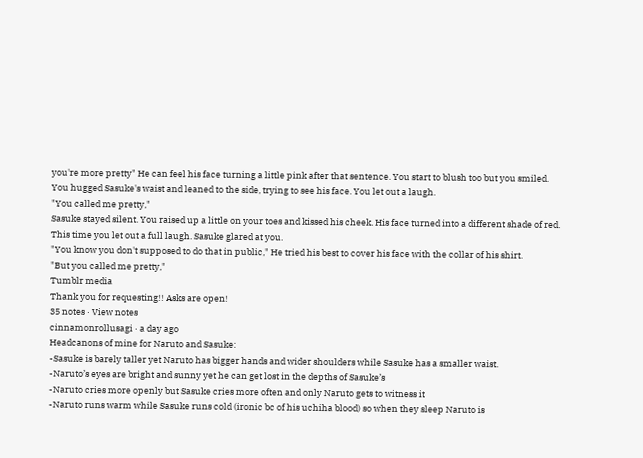you're more pretty" He can feel his face turning a little pink after that sentence. You start to blush too but you smiled.
You hugged Sasuke's waist and leaned to the side, trying to see his face. You let out a laugh.
"You called me pretty,"
Sasuke stayed silent. You raised up a little on your toes and kissed his cheek. His face turned into a different shade of red.
This time you let out a full laugh. Sasuke glared at you.
"You know you don't supposed to do that in public," He tried his best to cover his face with the collar of his shirt.
"But you called me pretty,"
Tumblr media
Thank you for requesting!! Asks are open!
35 notes · View notes
cinnamonrollusagi · a day ago
Headcanons of mine for Naruto and Sasuke:
-Sasuke is barely taller yet Naruto has bigger hands and wider shoulders while Sasuke has a smaller waist.
-Naruto’s eyes are bright and sunny yet he can get lost in the depths of Sasuke’s
-Naruto cries more openly but Sasuke cries more often and only Naruto gets to witness it
-Naruto runs warm while Sasuke runs cold (ironic bc of his uchiha blood) so when they sleep Naruto is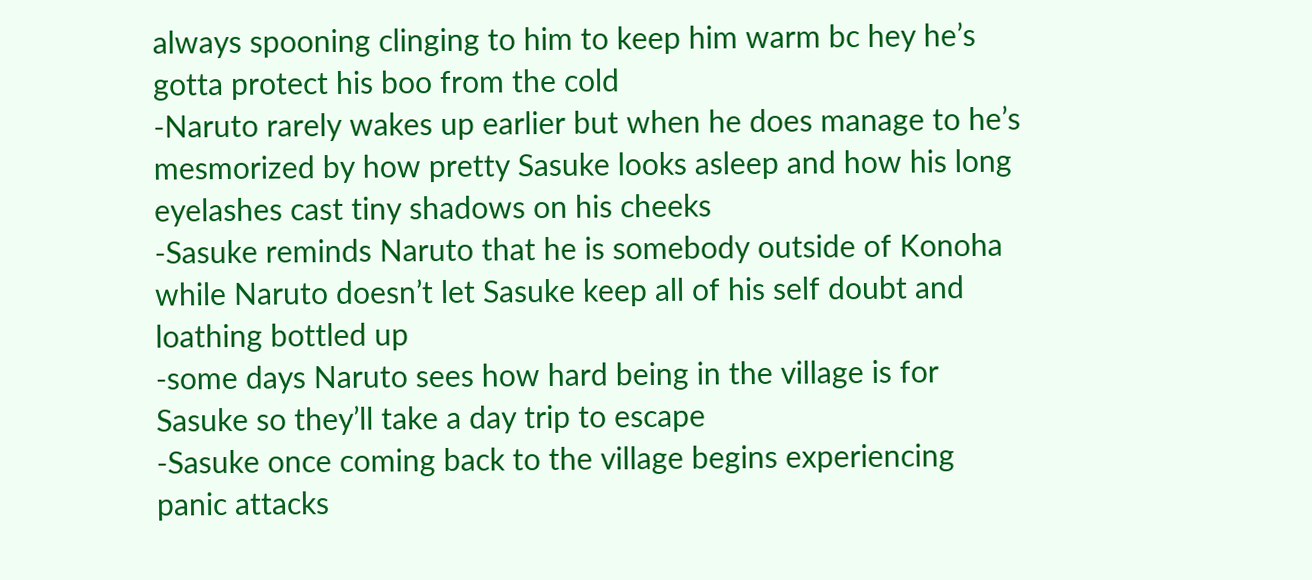always spooning clinging to him to keep him warm bc hey he’s gotta protect his boo from the cold
-Naruto rarely wakes up earlier but when he does manage to he’s mesmorized by how pretty Sasuke looks asleep and how his long eyelashes cast tiny shadows on his cheeks
-Sasuke reminds Naruto that he is somebody outside of Konoha while Naruto doesn’t let Sasuke keep all of his self doubt and loathing bottled up
-some days Naruto sees how hard being in the village is for Sasuke so they’ll take a day trip to escape
-Sasuke once coming back to the village begins experiencing panic attacks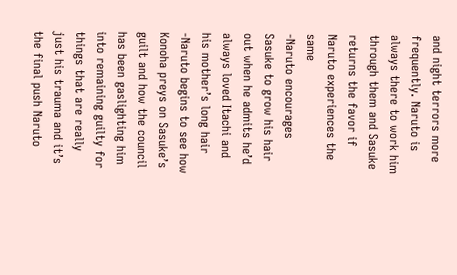and night terrors more frequently. Naruto is always there to work him through them and Sasuke returns the favor if Naruto experiences the same
-Naruto encourages Sasuke to grow his hair out when he admits he’d always loved Itachi and his mother’s long hair
-Naruto begins to see how Konoha preys on Sasuke’s guilt and how the council has been gaslighting him into remaining guilty for things that are really just his trauma and it’s the final push Naruto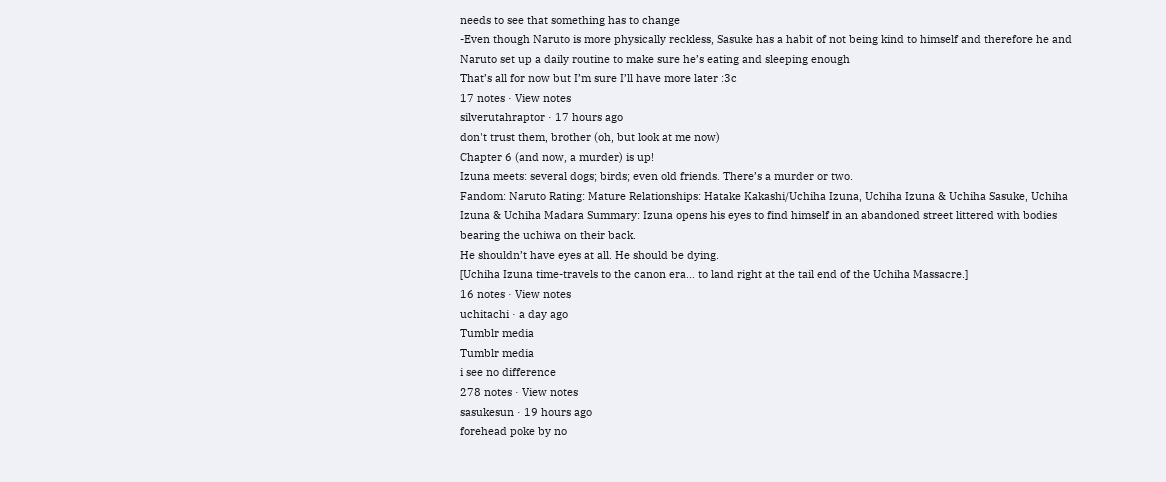needs to see that something has to change
-Even though Naruto is more physically reckless, Sasuke has a habit of not being kind to himself and therefore he and Naruto set up a daily routine to make sure he’s eating and sleeping enough
That’s all for now but I’m sure I’ll have more later :3c
17 notes · View notes
silverutahraptor · 17 hours ago
don't trust them, brother (oh, but look at me now)
Chapter 6 (and now, a murder) is up!
Izuna meets: several dogs; birds; even old friends. There’s a murder or two.
Fandom: Naruto Rating: Mature Relationships: Hatake Kakashi/Uchiha Izuna, Uchiha Izuna & Uchiha Sasuke, Uchiha Izuna & Uchiha Madara Summary: Izuna opens his eyes to find himself in an abandoned street littered with bodies bearing the uchiwa on their back.
He shouldn’t have eyes at all. He should be dying.
[Uchiha Izuna time-travels to the canon era… to land right at the tail end of the Uchiha Massacre.]
16 notes · View notes
uchitachi · a day ago
Tumblr media
Tumblr media
i see no difference
278 notes · View notes
sasukesun · 19 hours ago
forehead poke by no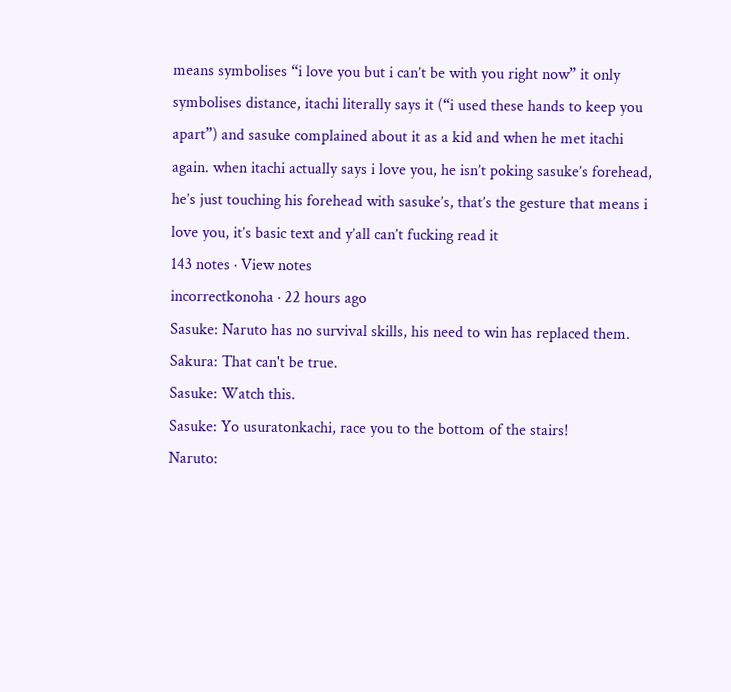means symbolises “i love you but i can’t be with you right now” it only symbolises distance, itachi literally says it (“i used these hands to keep you apart”) and sasuke complained about it as a kid and when he met itachi again. when itachi actually says i love you, he isn’t poking sasuke’s forehead, he’s just touching his forehead with sasuke’s, that’s the gesture that means i love you, it’s basic text and y’all can’t fucking read it
143 notes · View notes
incorrectkonoha · 22 hours ago
Sasuke: Naruto has no survival skills, his need to win has replaced them.
Sakura: That can't be true.
Sasuke: Watch this.
Sasuke: Yo usuratonkachi, race you to the bottom of the stairs!
Naruto: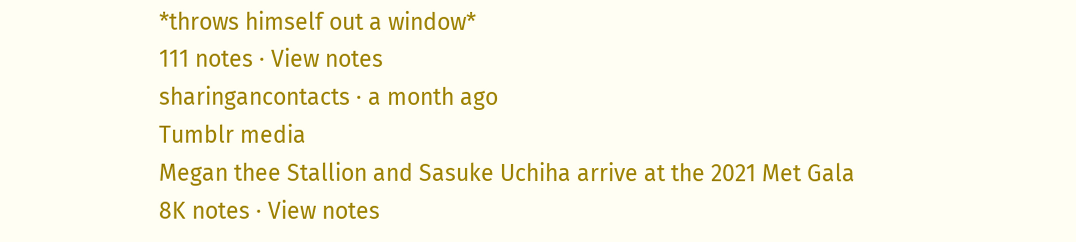*throws himself out a window*
111 notes · View notes
sharingancontacts · a month ago
Tumblr media
Megan thee Stallion and Sasuke Uchiha arrive at the 2021 Met Gala
8K notes · View notes